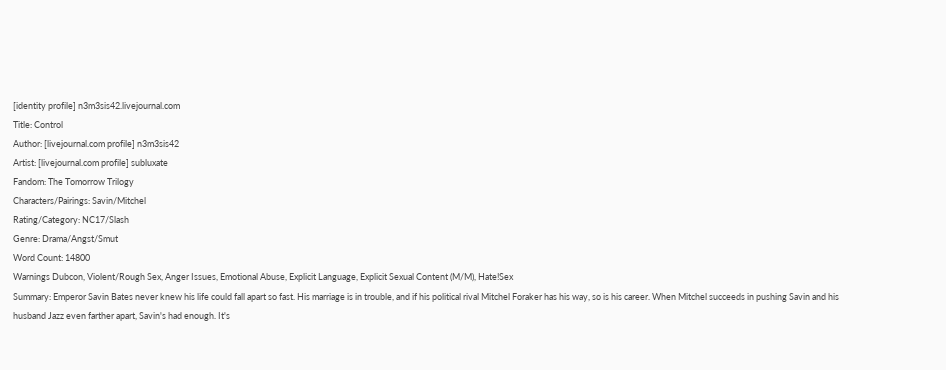[identity profile] n3m3sis42.livejournal.com
Title: Control
Author: [livejournal.com profile] n3m3sis42
Artist: [livejournal.com profile] subluxate
Fandom: The Tomorrow Trilogy
Characters/Pairings: Savin/Mitchel
Rating/Category: NC17/Slash
Genre: Drama/Angst/Smut
Word Count: 14800
Warnings Dubcon, Violent/Rough Sex, Anger Issues, Emotional Abuse, Explicit Language, Explicit Sexual Content (M/M), Hate!Sex
Summary: Emperor Savin Bates never knew his life could fall apart so fast. His marriage is in trouble, and if his political rival Mitchel Foraker has his way, so is his career. When Mitchel succeeds in pushing Savin and his husband Jazz even farther apart, Savin's had enough. It's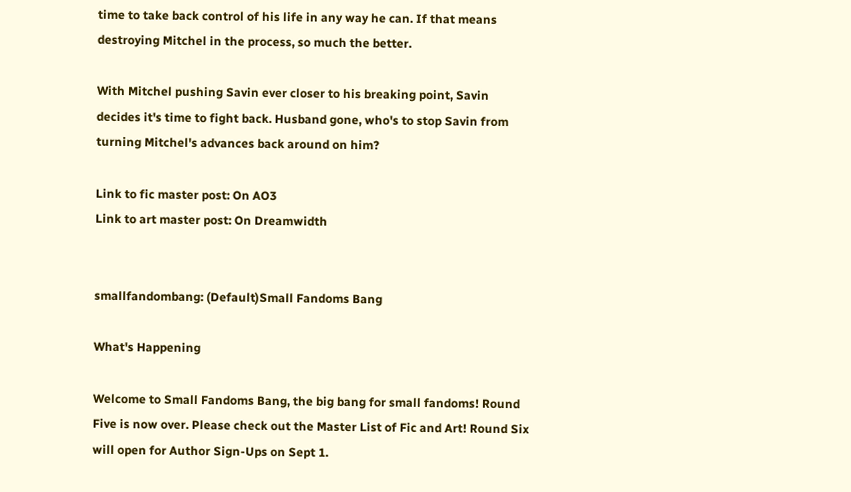time to take back control of his life in any way he can. If that means destroying Mitchel in the process, so much the better.

With Mitchel pushing Savin ever closer to his breaking point, Savin decides it's time to fight back. Husband gone, who's to stop Savin from turning Mitchel's advances back around on him?

Link to fic master post: On AO3
Link to art master post: On Dreamwidth


smallfandombang: (Default)Small Fandoms Bang

What's Happening

Welcome to Small Fandoms Bang, the big bang for small fandoms! Round Five is now over. Please check out the Master List of Fic and Art! Round Six will open for Author Sign-Ups on Sept 1.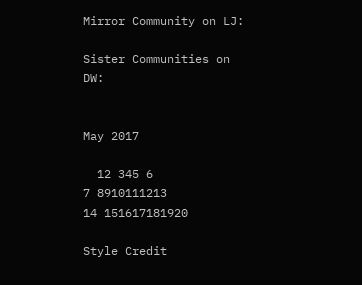Mirror Community on LJ:

Sister Communities on DW:


May 2017

  12 345 6
7 8910111213
14 151617181920

Style Credit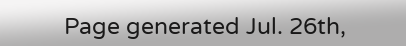Page generated Jul. 26th,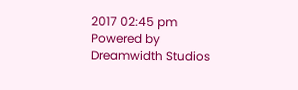2017 02:45 pm
Powered by Dreamwidth Studios